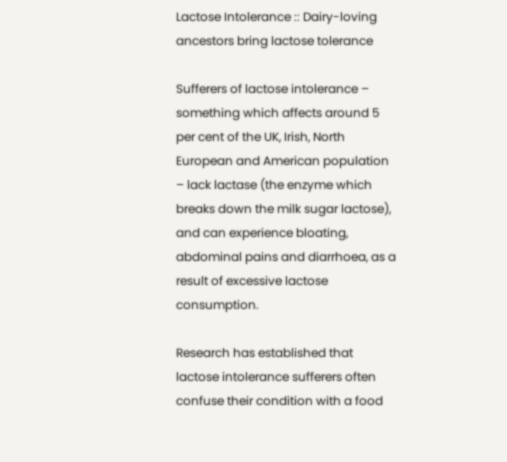Lactose Intolerance :: Dairy-loving ancestors bring lactose tolerance

Sufferers of lactose intolerance – something which affects around 5 per cent of the UK, Irish, North European and American population – lack lactase (the enzyme which breaks down the milk sugar lactose), and can experience bloating, abdominal pains and diarrhoea, as a result of excessive lactose consumption.

Research has established that lactose intolerance sufferers often confuse their condition with a food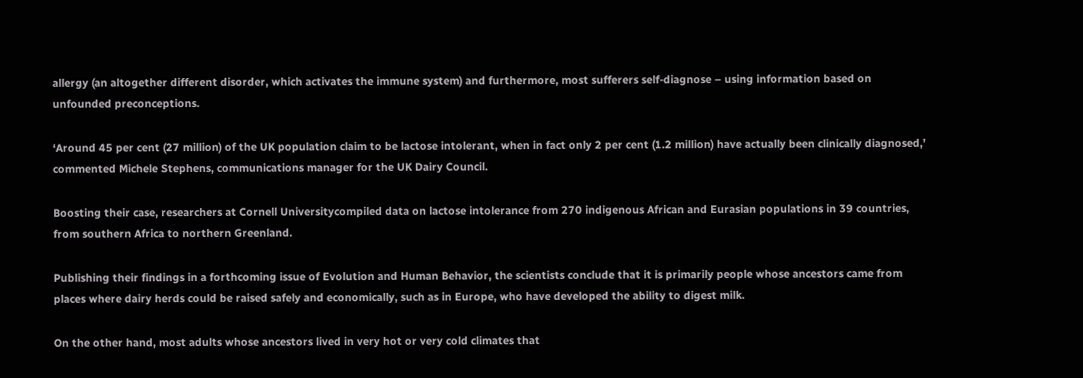allergy (an altogether different disorder, which activates the immune system) and furthermore, most sufferers self-diagnose – using information based on unfounded preconceptions.

‘Around 45 per cent (27 million) of the UK population claim to be lactose intolerant, when in fact only 2 per cent (1.2 million) have actually been clinically diagnosed,’ commented Michele Stephens, communications manager for the UK Dairy Council.

Boosting their case, researchers at Cornell Universitycompiled data on lactose intolerance from 270 indigenous African and Eurasian populations in 39 countries, from southern Africa to northern Greenland.

Publishing their findings in a forthcoming issue of Evolution and Human Behavior, the scientists conclude that it is primarily people whose ancestors came from places where dairy herds could be raised safely and economically, such as in Europe, who have developed the ability to digest milk.

On the other hand, most adults whose ancestors lived in very hot or very cold climates that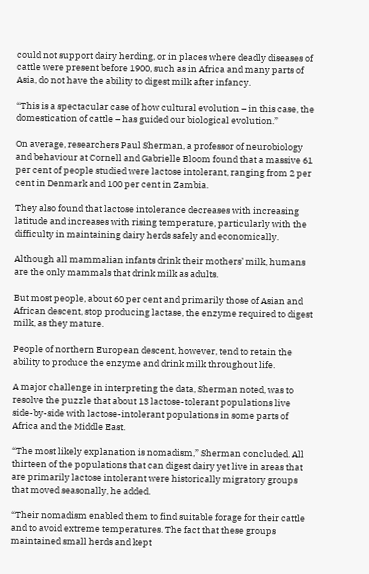could not support dairy herding, or in places where deadly diseases of cattle were present before 1900, such as in Africa and many parts of Asia, do not have the ability to digest milk after infancy.

“This is a spectacular case of how cultural evolution – in this case, the domestication of cattle – has guided our biological evolution.”

On average, researchers Paul Sherman, a professor of neurobiology and behaviour at Cornell and Gabrielle Bloom found that a massive 61 per cent of people studied were lactose intolerant, ranging from 2 per cent in Denmark and 100 per cent in Zambia.

They also found that lactose intolerance decreases with increasing latitude and increases with rising temperature, particularly with the difficulty in maintaining dairy herds safely and economically.

Although all mammalian infants drink their mothers’ milk, humans are the only mammals that drink milk as adults.

But most people, about 60 per cent and primarily those of Asian and African descent, stop producing lactase, the enzyme required to digest milk, as they mature.

People of northern European descent, however, tend to retain the ability to produce the enzyme and drink milk throughout life.

A major challenge in interpreting the data, Sherman noted, was to resolve the puzzle that about 13 lactose-tolerant populations live side-by-side with lactose-intolerant populations in some parts of Africa and the Middle East.

“The most likely explanation is nomadism,” Sherman concluded. All thirteen of the populations that can digest dairy yet live in areas that are primarily lactose intolerant were historically migratory groups that moved seasonally, he added.

“Their nomadism enabled them to find suitable forage for their cattle and to avoid extreme temperatures. The fact that these groups maintained small herds and kept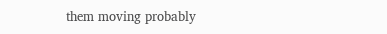them moving probably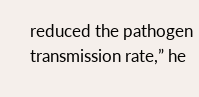reduced the pathogen transmission rate,” he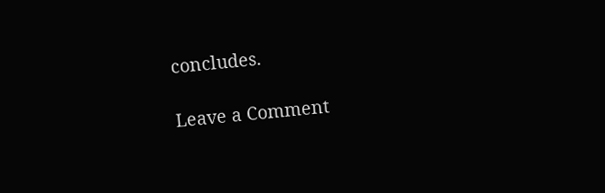concludes.

Leave a Comment